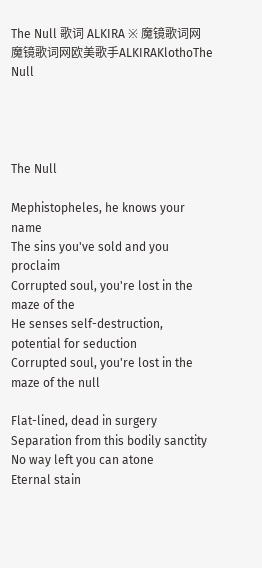The Null 歌词 ALKIRA ※ 魔镜歌词网
魔镜歌词网欧美歌手ALKIRAKlothoThe Null




The Null

Mephistopheles, he knows your name
The sins you've sold and you proclaim
Corrupted soul, you're lost in the maze of the
He senses self-destruction, potential for seduction
Corrupted soul, you're lost in the maze of the null

Flat-lined, dead in surgery
Separation from this bodily sanctity
No way left you can atone
Eternal stain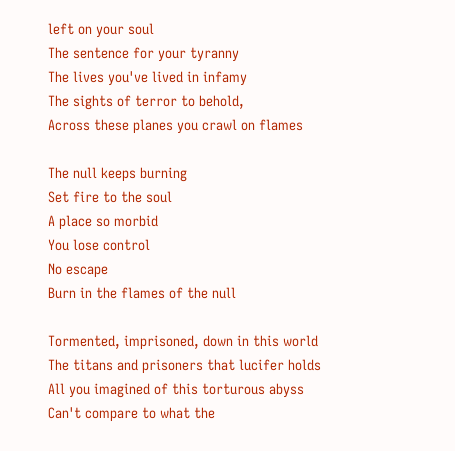left on your soul
The sentence for your tyranny
The lives you've lived in infamy
The sights of terror to behold,
Across these planes you crawl on flames

The null keeps burning
Set fire to the soul
A place so morbid
You lose control
No escape
Burn in the flames of the null

Tormented, imprisoned, down in this world
The titans and prisoners that lucifer holds
All you imagined of this torturous abyss
Can't compare to what the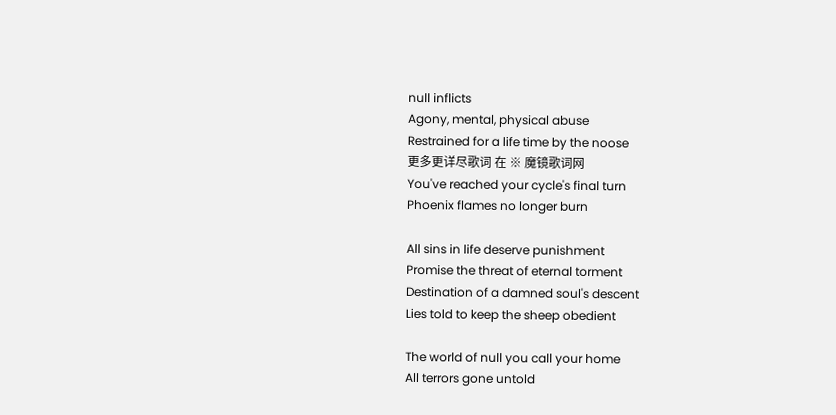null inflicts
Agony, mental, physical abuse
Restrained for a life time by the noose
更多更详尽歌词 在 ※ 魔镜歌词网
You've reached your cycle's final turn
Phoenix flames no longer burn

All sins in life deserve punishment
Promise the threat of eternal torment
Destination of a damned soul's descent
Lies told to keep the sheep obedient

The world of null you call your home
All terrors gone untold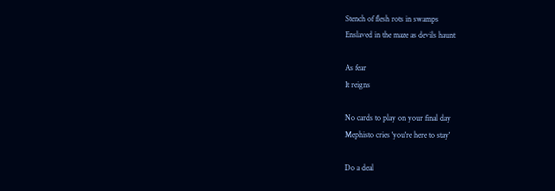Stench of flesh rots in swamps
Enslaved in the maze as devils haunt

As fear
It reigns

No cards to play on your final day
Mephisto cries 'you're here to stay'

Do a deal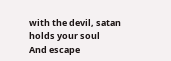with the devil, satan holds your soul
And escape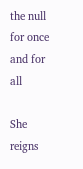the null for once and for all

She reigns